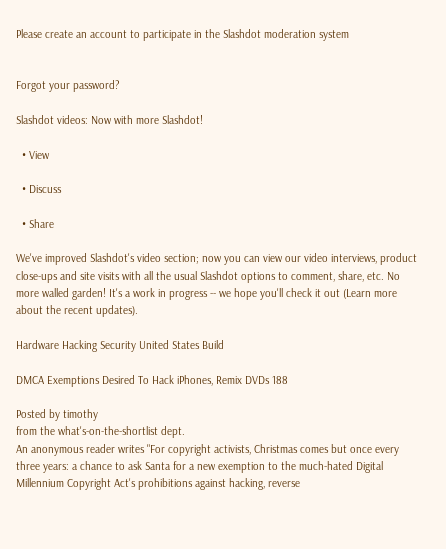Please create an account to participate in the Slashdot moderation system


Forgot your password?

Slashdot videos: Now with more Slashdot!

  • View

  • Discuss

  • Share

We've improved Slashdot's video section; now you can view our video interviews, product close-ups and site visits with all the usual Slashdot options to comment, share, etc. No more walled garden! It's a work in progress -- we hope you'll check it out (Learn more about the recent updates).

Hardware Hacking Security United States Build

DMCA Exemptions Desired To Hack iPhones, Remix DVDs 188

Posted by timothy
from the what's-on-the-shortlist dept.
An anonymous reader writes "For copyright activists, Christmas comes but once every three years: a chance to ask Santa for a new exemption to the much-hated Digital Millennium Copyright Act's prohibitions against hacking, reverse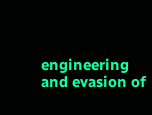engineering and evasion of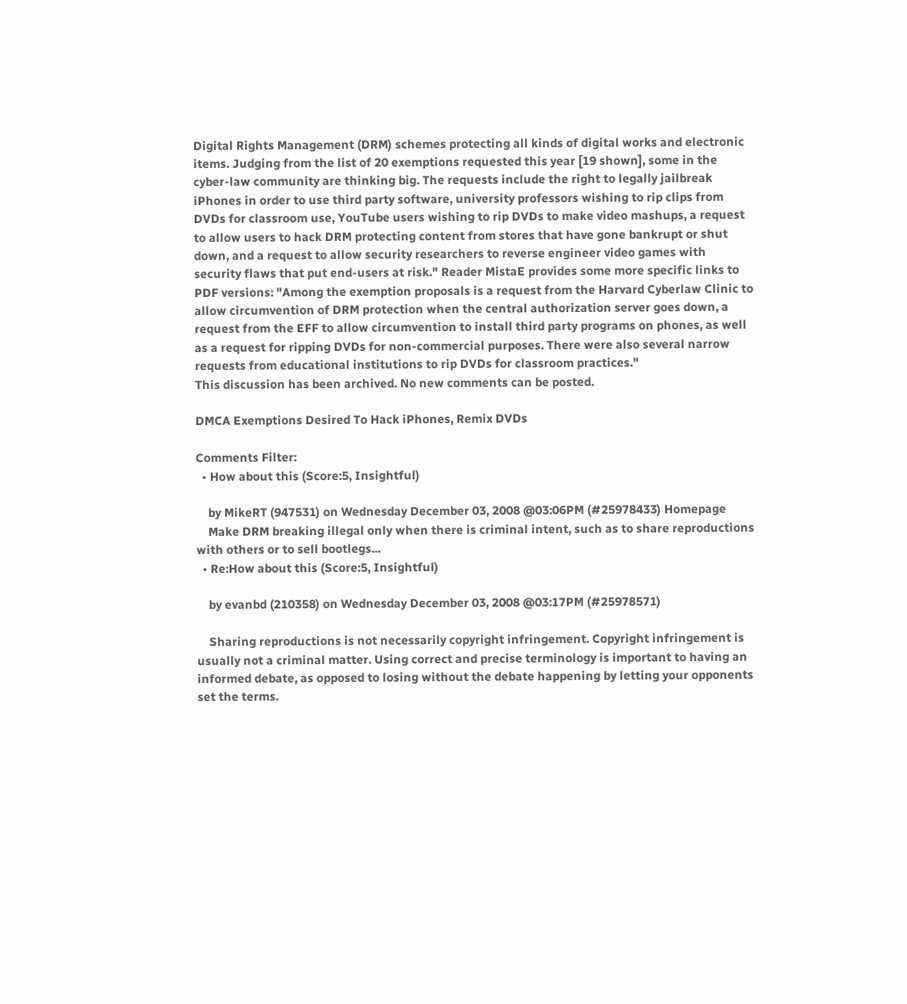Digital Rights Management (DRM) schemes protecting all kinds of digital works and electronic items. Judging from the list of 20 exemptions requested this year [19 shown], some in the cyber-law community are thinking big. The requests include the right to legally jailbreak iPhones in order to use third party software, university professors wishing to rip clips from DVDs for classroom use, YouTube users wishing to rip DVDs to make video mashups, a request to allow users to hack DRM protecting content from stores that have gone bankrupt or shut down, and a request to allow security researchers to reverse engineer video games with security flaws that put end-users at risk." Reader MistaE provides some more specific links to PDF versions: "Among the exemption proposals is a request from the Harvard Cyberlaw Clinic to allow circumvention of DRM protection when the central authorization server goes down, a request from the EFF to allow circumvention to install third party programs on phones, as well as a request for ripping DVDs for non-commercial purposes. There were also several narrow requests from educational institutions to rip DVDs for classroom practices."
This discussion has been archived. No new comments can be posted.

DMCA Exemptions Desired To Hack iPhones, Remix DVDs

Comments Filter:
  • How about this (Score:5, Insightful)

    by MikeRT (947531) on Wednesday December 03, 2008 @03:06PM (#25978433) Homepage
    Make DRM breaking illegal only when there is criminal intent, such as to share reproductions with others or to sell bootlegs...
  • Re:How about this (Score:5, Insightful)

    by evanbd (210358) on Wednesday December 03, 2008 @03:17PM (#25978571)

    Sharing reproductions is not necessarily copyright infringement. Copyright infringement is usually not a criminal matter. Using correct and precise terminology is important to having an informed debate, as opposed to losing without the debate happening by letting your opponents set the terms.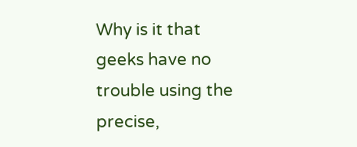Why is it that geeks have no trouble using the precise,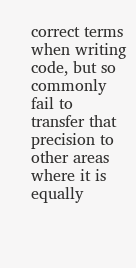correct terms when writing code, but so commonly fail to transfer that precision to other areas where it is equally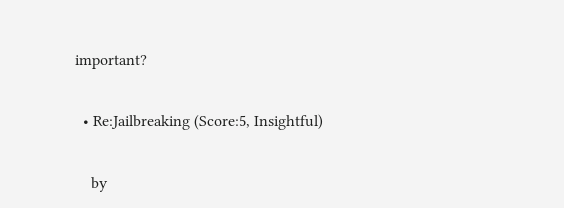important?

  • Re:Jailbreaking (Score:5, Insightful)

    by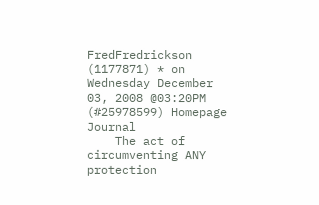FredFredrickson (1177871) * on Wednesday December 03, 2008 @03:20PM (#25978599) Homepage Journal
    The act of circumventing ANY protection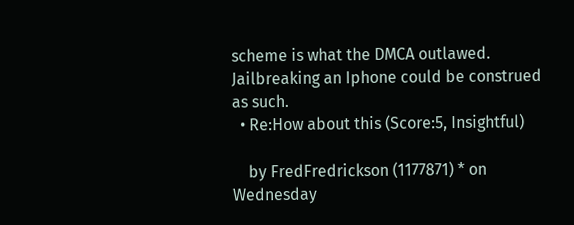scheme is what the DMCA outlawed. Jailbreaking an Iphone could be construed as such.
  • Re:How about this (Score:5, Insightful)

    by FredFredrickson (1177871) * on Wednesday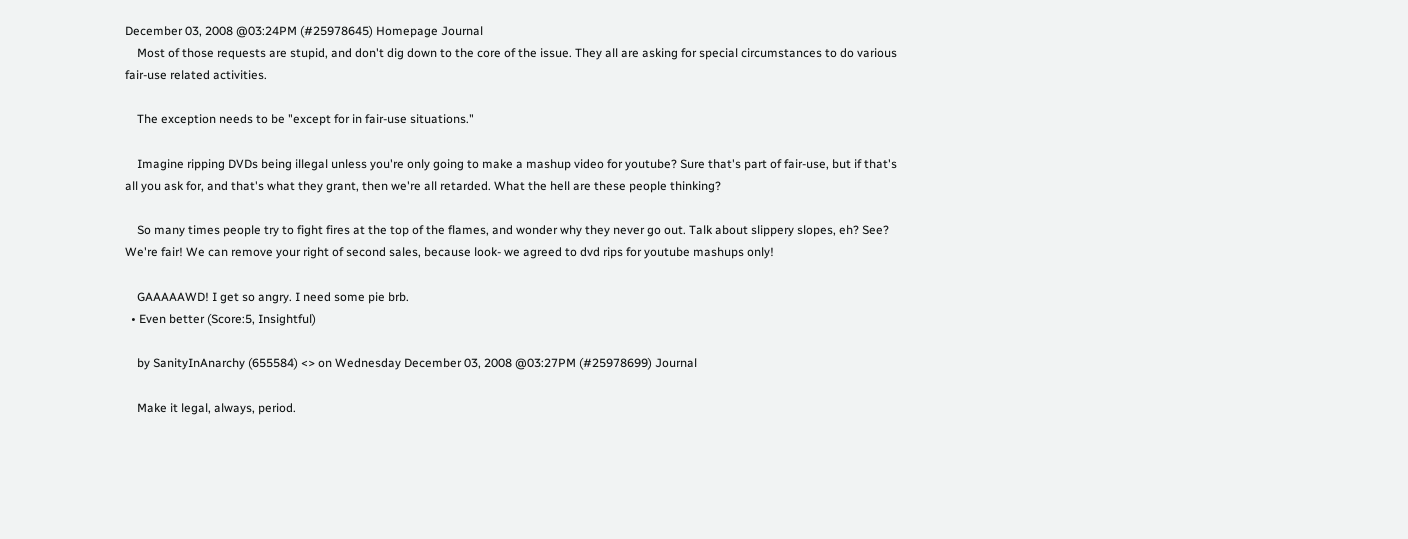December 03, 2008 @03:24PM (#25978645) Homepage Journal
    Most of those requests are stupid, and don't dig down to the core of the issue. They all are asking for special circumstances to do various fair-use related activities.

    The exception needs to be "except for in fair-use situations."

    Imagine ripping DVDs being illegal unless you're only going to make a mashup video for youtube? Sure that's part of fair-use, but if that's all you ask for, and that's what they grant, then we're all retarded. What the hell are these people thinking?

    So many times people try to fight fires at the top of the flames, and wonder why they never go out. Talk about slippery slopes, eh? See? We're fair! We can remove your right of second sales, because look- we agreed to dvd rips for youtube mashups only!

    GAAAAAWD! I get so angry. I need some pie brb.
  • Even better (Score:5, Insightful)

    by SanityInAnarchy (655584) <> on Wednesday December 03, 2008 @03:27PM (#25978699) Journal

    Make it legal, always, period.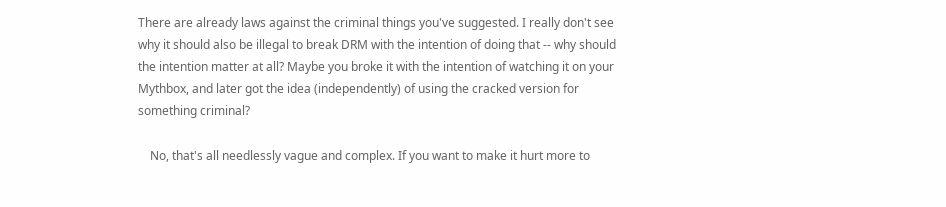There are already laws against the criminal things you've suggested. I really don't see why it should also be illegal to break DRM with the intention of doing that -- why should the intention matter at all? Maybe you broke it with the intention of watching it on your Mythbox, and later got the idea (independently) of using the cracked version for something criminal?

    No, that's all needlessly vague and complex. If you want to make it hurt more to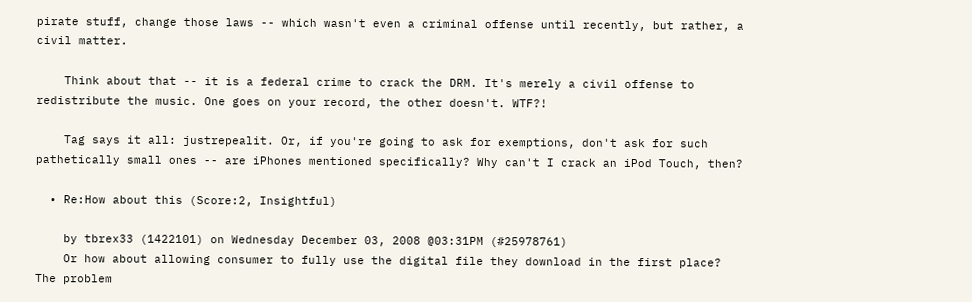pirate stuff, change those laws -- which wasn't even a criminal offense until recently, but rather, a civil matter.

    Think about that -- it is a federal crime to crack the DRM. It's merely a civil offense to redistribute the music. One goes on your record, the other doesn't. WTF?!

    Tag says it all: justrepealit. Or, if you're going to ask for exemptions, don't ask for such pathetically small ones -- are iPhones mentioned specifically? Why can't I crack an iPod Touch, then?

  • Re:How about this (Score:2, Insightful)

    by tbrex33 (1422101) on Wednesday December 03, 2008 @03:31PM (#25978761)
    Or how about allowing consumer to fully use the digital file they download in the first place? The problem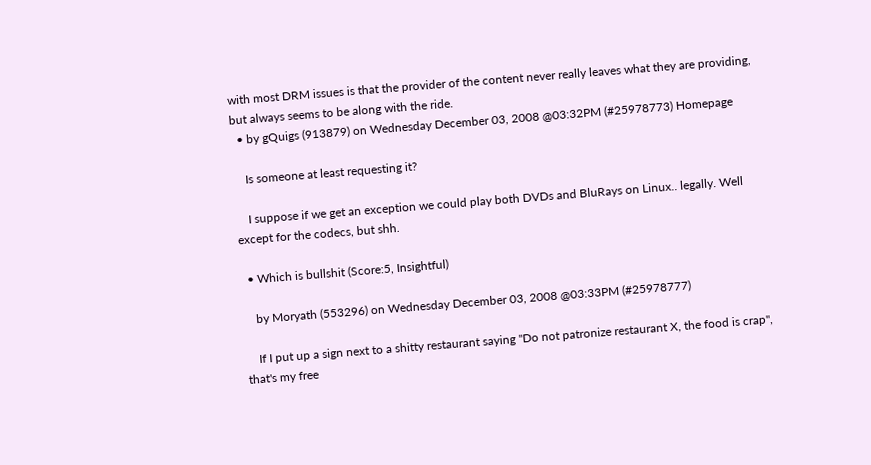with most DRM issues is that the provider of the content never really leaves what they are providing, but always seems to be along with the ride.
  • by gQuigs (913879) on Wednesday December 03, 2008 @03:32PM (#25978773) Homepage

    Is someone at least requesting it?

    I suppose if we get an exception we could play both DVDs and BluRays on Linux.. legally. Well except for the codecs, but shh.

  • Which is bullshit (Score:5, Insightful)

    by Moryath (553296) on Wednesday December 03, 2008 @03:33PM (#25978777)

    If I put up a sign next to a shitty restaurant saying "Do not patronize restaurant X, the food is crap", that's my free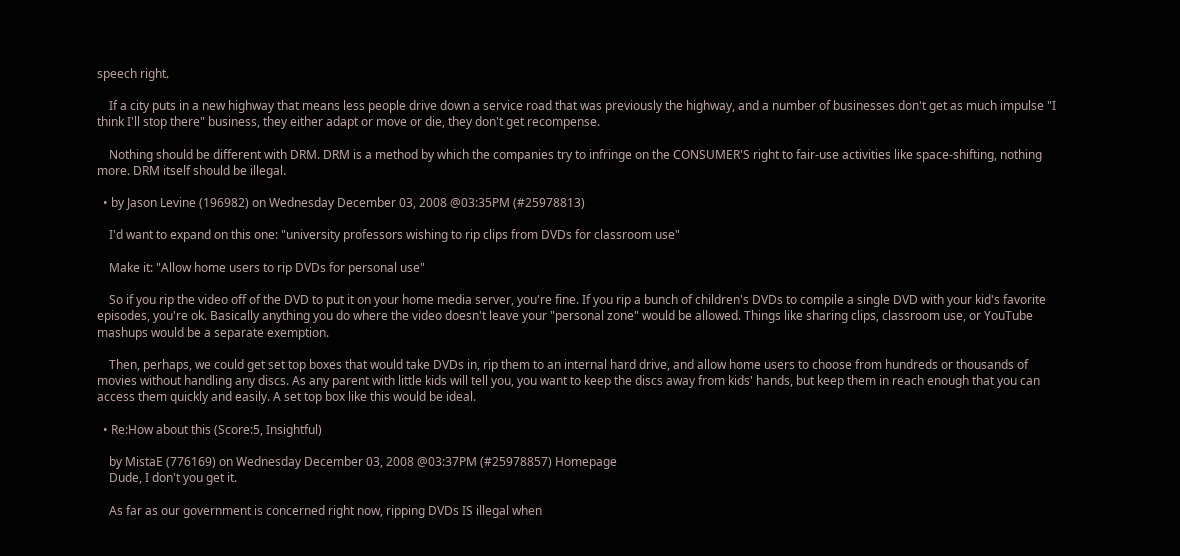speech right.

    If a city puts in a new highway that means less people drive down a service road that was previously the highway, and a number of businesses don't get as much impulse "I think I'll stop there" business, they either adapt or move or die, they don't get recompense.

    Nothing should be different with DRM. DRM is a method by which the companies try to infringe on the CONSUMER'S right to fair-use activities like space-shifting, nothing more. DRM itself should be illegal.

  • by Jason Levine (196982) on Wednesday December 03, 2008 @03:35PM (#25978813)

    I'd want to expand on this one: "university professors wishing to rip clips from DVDs for classroom use"

    Make it: "Allow home users to rip DVDs for personal use"

    So if you rip the video off of the DVD to put it on your home media server, you're fine. If you rip a bunch of children's DVDs to compile a single DVD with your kid's favorite episodes, you're ok. Basically anything you do where the video doesn't leave your "personal zone" would be allowed. Things like sharing clips, classroom use, or YouTube mashups would be a separate exemption.

    Then, perhaps, we could get set top boxes that would take DVDs in, rip them to an internal hard drive, and allow home users to choose from hundreds or thousands of movies without handling any discs. As any parent with little kids will tell you, you want to keep the discs away from kids' hands, but keep them in reach enough that you can access them quickly and easily. A set top box like this would be ideal.

  • Re:How about this (Score:5, Insightful)

    by MistaE (776169) on Wednesday December 03, 2008 @03:37PM (#25978857) Homepage
    Dude, I don't you get it.

    As far as our government is concerned right now, ripping DVDs IS illegal when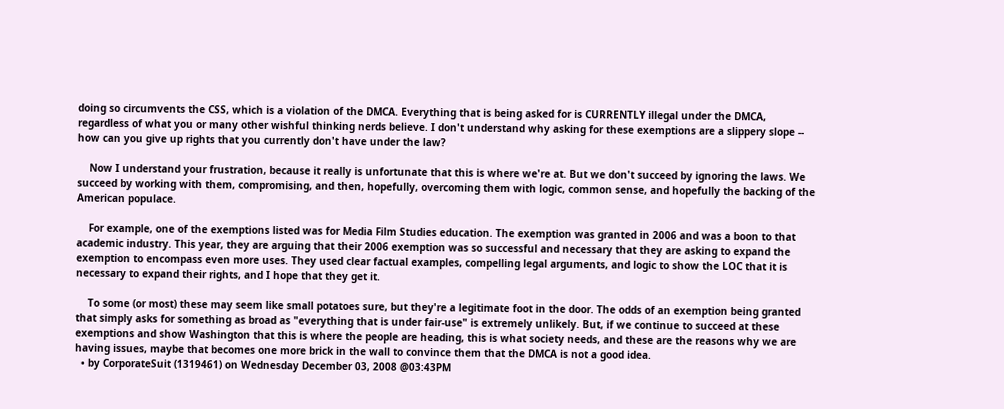doing so circumvents the CSS, which is a violation of the DMCA. Everything that is being asked for is CURRENTLY illegal under the DMCA, regardless of what you or many other wishful thinking nerds believe. I don't understand why asking for these exemptions are a slippery slope -- how can you give up rights that you currently don't have under the law?

    Now I understand your frustration, because it really is unfortunate that this is where we're at. But we don't succeed by ignoring the laws. We succeed by working with them, compromising, and then, hopefully, overcoming them with logic, common sense, and hopefully the backing of the American populace.

    For example, one of the exemptions listed was for Media Film Studies education. The exemption was granted in 2006 and was a boon to that academic industry. This year, they are arguing that their 2006 exemption was so successful and necessary that they are asking to expand the exemption to encompass even more uses. They used clear factual examples, compelling legal arguments, and logic to show the LOC that it is necessary to expand their rights, and I hope that they get it.

    To some (or most) these may seem like small potatoes sure, but they're a legitimate foot in the door. The odds of an exemption being granted that simply asks for something as broad as "everything that is under fair-use" is extremely unlikely. But, if we continue to succeed at these exemptions and show Washington that this is where the people are heading, this is what society needs, and these are the reasons why we are having issues, maybe that becomes one more brick in the wall to convince them that the DMCA is not a good idea.
  • by CorporateSuit (1319461) on Wednesday December 03, 2008 @03:43PM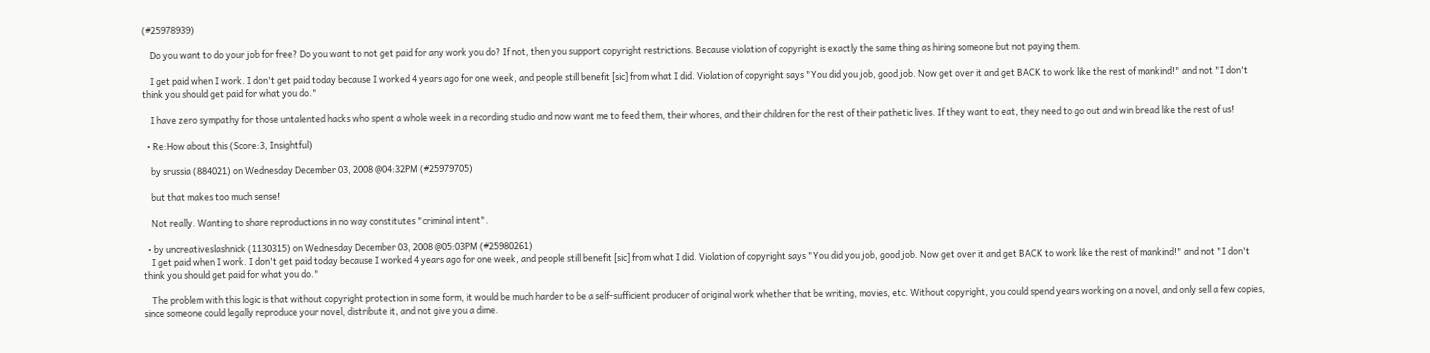(#25978939)

    Do you want to do your job for free? Do you want to not get paid for any work you do? If not, then you support copyright restrictions. Because violation of copyright is exactly the same thing as hiring someone but not paying them.

    I get paid when I work. I don't get paid today because I worked 4 years ago for one week, and people still benefit [sic] from what I did. Violation of copyright says "You did you job, good job. Now get over it and get BACK to work like the rest of mankind!" and not "I don't think you should get paid for what you do."

    I have zero sympathy for those untalented hacks who spent a whole week in a recording studio and now want me to feed them, their whores, and their children for the rest of their pathetic lives. If they want to eat, they need to go out and win bread like the rest of us!

  • Re:How about this (Score:3, Insightful)

    by srussia (884021) on Wednesday December 03, 2008 @04:32PM (#25979705)

    but that makes too much sense!

    Not really. Wanting to share reproductions in no way constitutes "criminal intent".

  • by uncreativeslashnick (1130315) on Wednesday December 03, 2008 @05:03PM (#25980261)
    I get paid when I work. I don't get paid today because I worked 4 years ago for one week, and people still benefit [sic] from what I did. Violation of copyright says "You did you job, good job. Now get over it and get BACK to work like the rest of mankind!" and not "I don't think you should get paid for what you do."

    The problem with this logic is that without copyright protection in some form, it would be much harder to be a self-sufficient producer of original work whether that be writing, movies, etc. Without copyright, you could spend years working on a novel, and only sell a few copies, since someone could legally reproduce your novel, distribute it, and not give you a dime.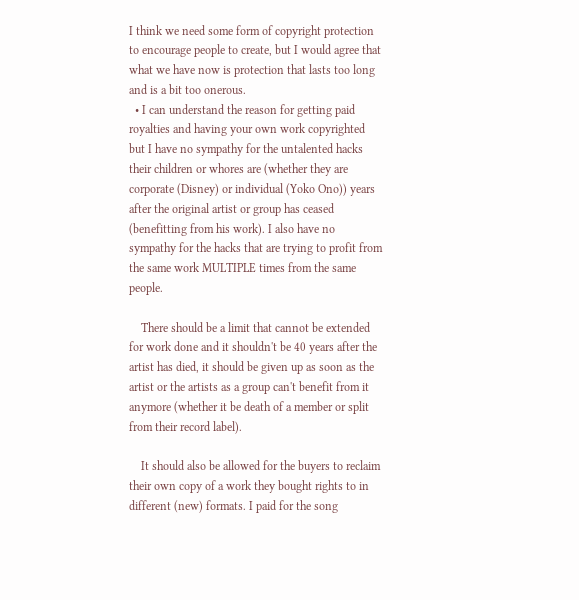I think we need some form of copyright protection to encourage people to create, but I would agree that what we have now is protection that lasts too long and is a bit too onerous.
  • I can understand the reason for getting paid royalties and having your own work copyrighted but I have no sympathy for the untalented hacks their children or whores are (whether they are corporate (Disney) or individual (Yoko Ono)) years after the original artist or group has ceased (benefitting from his work). I also have no sympathy for the hacks that are trying to profit from the same work MULTIPLE times from the same people.

    There should be a limit that cannot be extended for work done and it shouldn't be 40 years after the artist has died, it should be given up as soon as the artist or the artists as a group can't benefit from it anymore (whether it be death of a member or split from their record label).

    It should also be allowed for the buyers to reclaim their own copy of a work they bought rights to in different (new) formats. I paid for the song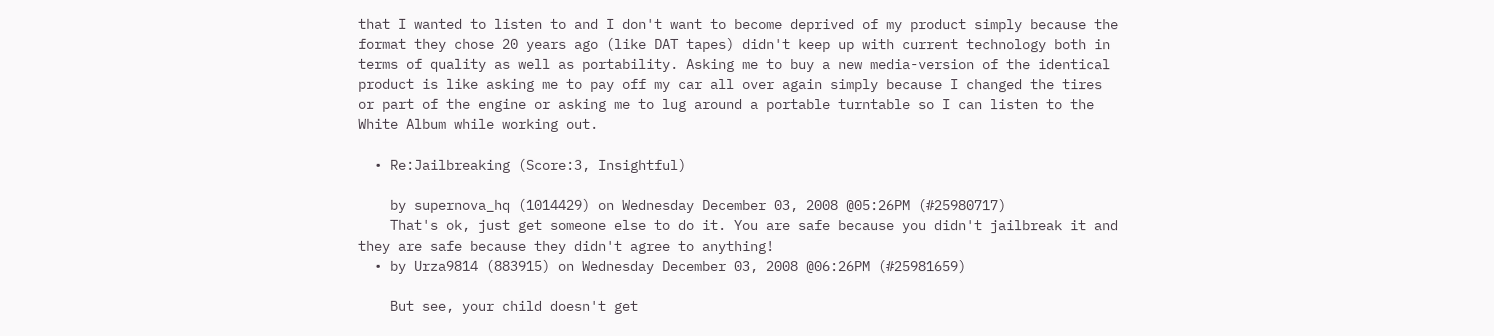that I wanted to listen to and I don't want to become deprived of my product simply because the format they chose 20 years ago (like DAT tapes) didn't keep up with current technology both in terms of quality as well as portability. Asking me to buy a new media-version of the identical product is like asking me to pay off my car all over again simply because I changed the tires or part of the engine or asking me to lug around a portable turntable so I can listen to the White Album while working out.

  • Re:Jailbreaking (Score:3, Insightful)

    by supernova_hq (1014429) on Wednesday December 03, 2008 @05:26PM (#25980717)
    That's ok, just get someone else to do it. You are safe because you didn't jailbreak it and they are safe because they didn't agree to anything!
  • by Urza9814 (883915) on Wednesday December 03, 2008 @06:26PM (#25981659)

    But see, your child doesn't get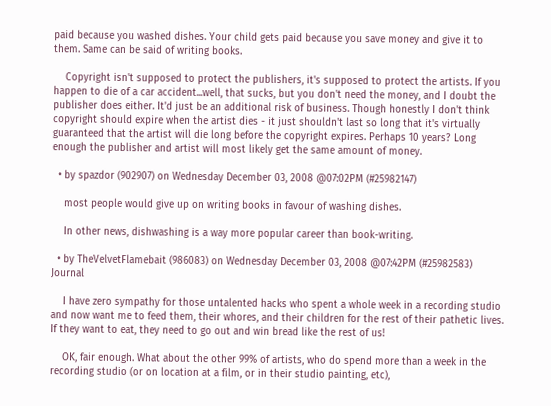paid because you washed dishes. Your child gets paid because you save money and give it to them. Same can be said of writing books.

    Copyright isn't supposed to protect the publishers, it's supposed to protect the artists. If you happen to die of a car accident...well, that sucks, but you don't need the money, and I doubt the publisher does either. It'd just be an additional risk of business. Though honestly I don't think copyright should expire when the artist dies - it just shouldn't last so long that it's virtually guaranteed that the artist will die long before the copyright expires. Perhaps 10 years? Long enough the publisher and artist will most likely get the same amount of money.

  • by spazdor (902907) on Wednesday December 03, 2008 @07:02PM (#25982147)

    most people would give up on writing books in favour of washing dishes.

    In other news, dishwashing is a way more popular career than book-writing.

  • by TheVelvetFlamebait (986083) on Wednesday December 03, 2008 @07:42PM (#25982583) Journal

    I have zero sympathy for those untalented hacks who spent a whole week in a recording studio and now want me to feed them, their whores, and their children for the rest of their pathetic lives. If they want to eat, they need to go out and win bread like the rest of us!

    OK, fair enough. What about the other 99% of artists, who do spend more than a week in the recording studio (or on location at a film, or in their studio painting, etc),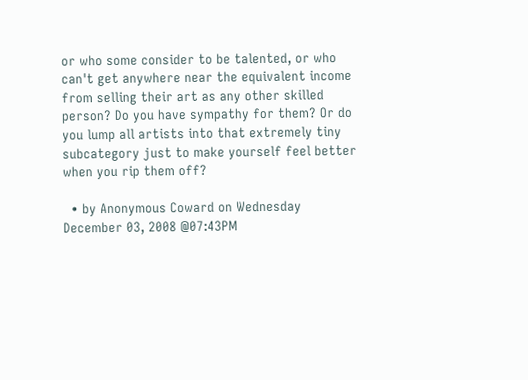or who some consider to be talented, or who can't get anywhere near the equivalent income from selling their art as any other skilled person? Do you have sympathy for them? Or do you lump all artists into that extremely tiny subcategory just to make yourself feel better when you rip them off?

  • by Anonymous Coward on Wednesday December 03, 2008 @07:43PM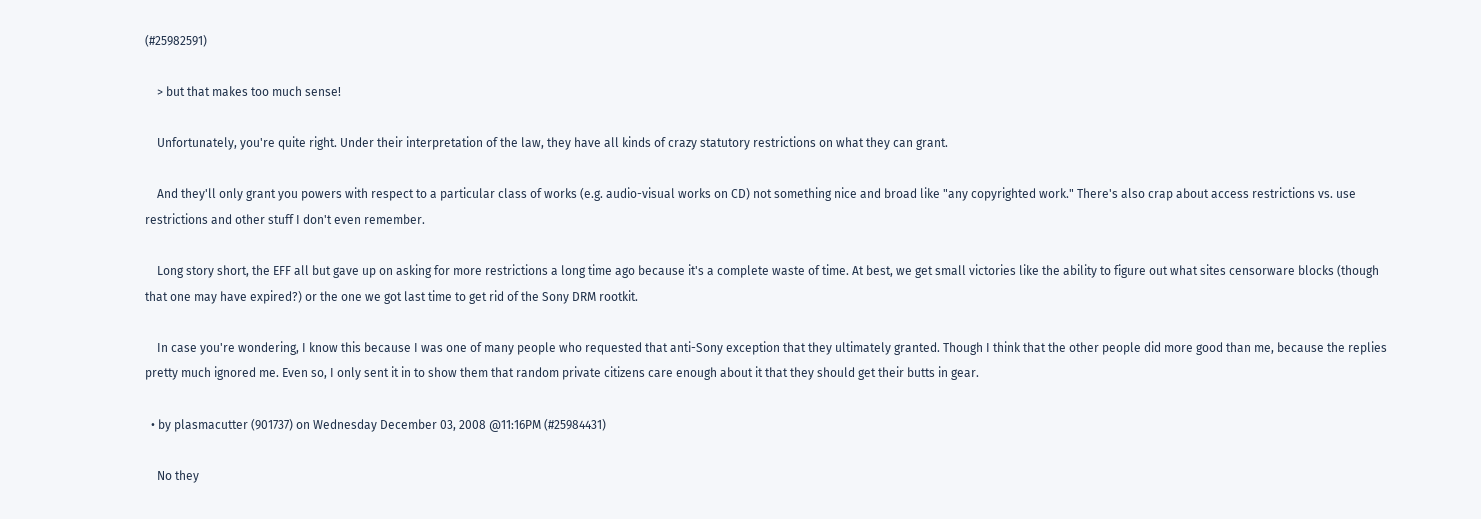(#25982591)

    > but that makes too much sense!

    Unfortunately, you're quite right. Under their interpretation of the law, they have all kinds of crazy statutory restrictions on what they can grant.

    And they'll only grant you powers with respect to a particular class of works (e.g. audio-visual works on CD) not something nice and broad like "any copyrighted work." There's also crap about access restrictions vs. use restrictions and other stuff I don't even remember.

    Long story short, the EFF all but gave up on asking for more restrictions a long time ago because it's a complete waste of time. At best, we get small victories like the ability to figure out what sites censorware blocks (though that one may have expired?) or the one we got last time to get rid of the Sony DRM rootkit.

    In case you're wondering, I know this because I was one of many people who requested that anti-Sony exception that they ultimately granted. Though I think that the other people did more good than me, because the replies pretty much ignored me. Even so, I only sent it in to show them that random private citizens care enough about it that they should get their butts in gear.

  • by plasmacutter (901737) on Wednesday December 03, 2008 @11:16PM (#25984431)

    No they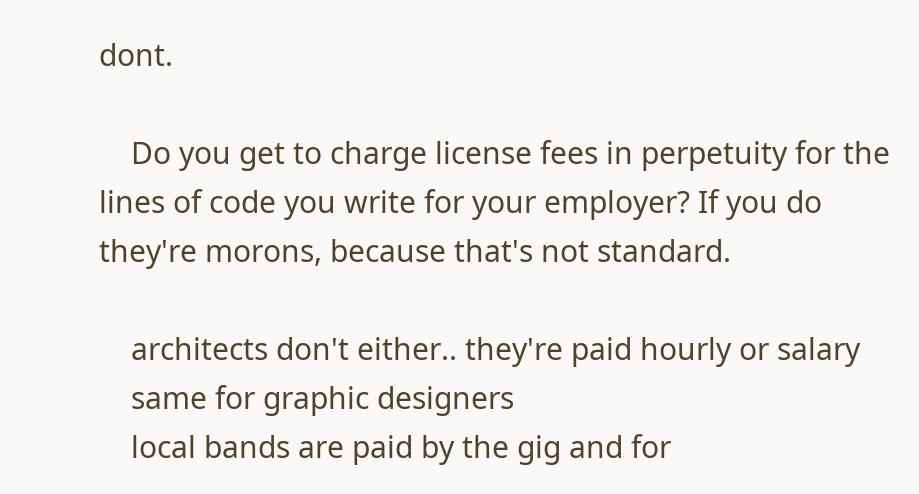dont.

    Do you get to charge license fees in perpetuity for the lines of code you write for your employer? If you do they're morons, because that's not standard.

    architects don't either.. they're paid hourly or salary
    same for graphic designers
    local bands are paid by the gig and for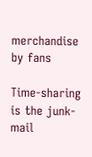merchandise by fans

Time-sharing is the junk-mail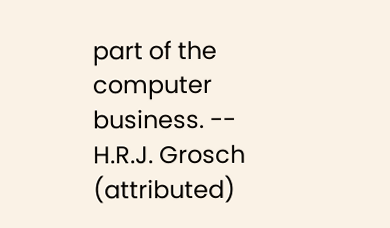part of the computer business. -- H.R.J. Grosch (attributed)